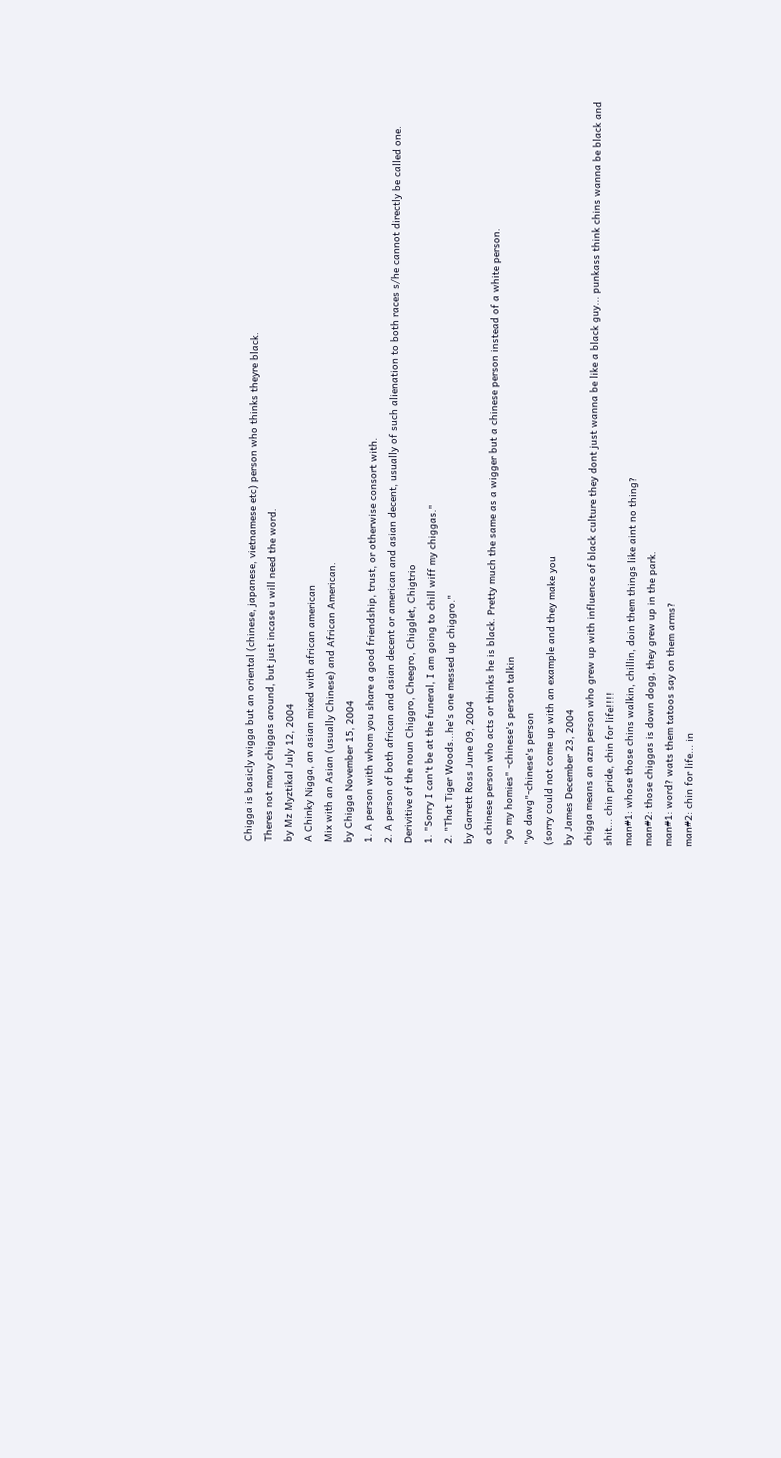Chigga is basicly wigga but an oriental (chinese, japanese, vietnamese etc) person who thinks theyre black.
Theres not many chiggas around, but just incase u will need the word.
by Mz Myztikal July 12, 2004
A Chinky Nigga, an asian mixed with african american
Mix with an Asian (usually Chinese) and African American.
by Chigga November 15, 2004
1. A person with whom you share a good friendship, trust, or otherwise consort with.
2. A person of both african and asian decent or american and asian decent, usually of such alienation to both races s/he cannot directly be called one.
Derivitive of the noun Chiggro, Cheegro, Chigglet, Chigtrio
1. "Sorry I can't be at the funeral, I am going to chill wiff my chiggas."
2. "That Tiger Woods...he's one messed up chiggro."
by Garrett Ross June 09, 2004
a chinese person who acts or thinks he is black. Pretty much the same as a wigger but a chinese person instead of a white person.
"yo my homies" -chinese's person talkin
"yo dawg"-chinese's person
(sorry could not come up with an example and they make you
by James December 23, 2004
chigga means an azn person who grew up with influence of black culture they dont just wanna be like a black guy... punkass think chins wanna be black and shit... chin pride, chin for life!!!!
man#1: whose those chins walkin, chillin, doin them things like aint no thing?
man#2: those chiggas is down dogg, they grew up in the park.
man#1: word? wats them tatoos say on them arms?
man#2: chin for life... in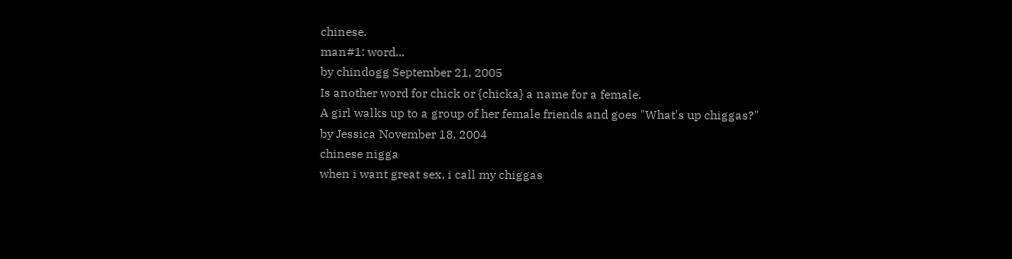chinese.
man#1: word...
by chindogg September 21, 2005
Is another word for chick or {chicka} a name for a female.
A girl walks up to a group of her female friends and goes "What's up chiggas?"
by Jessica November 18, 2004
chinese nigga
when i want great sex, i call my chiggas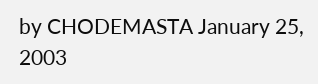by CHODEMASTA January 25, 2003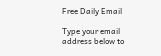Free Daily Email

Type your email address below to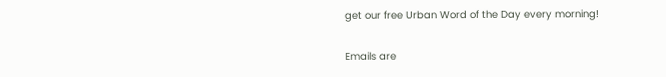get our free Urban Word of the Day every morning!

Emails are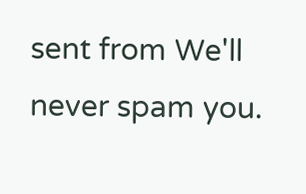sent from We'll never spam you.